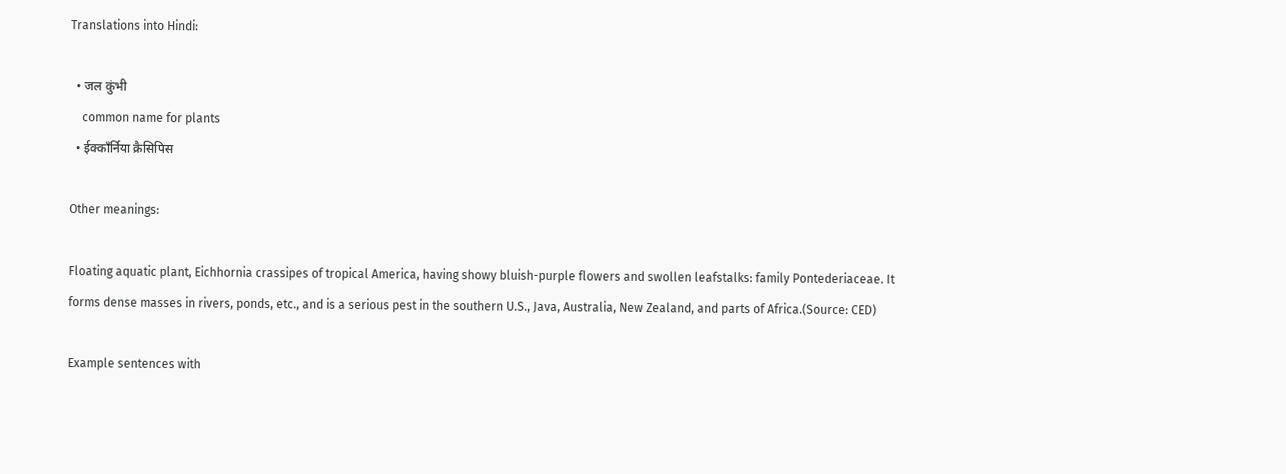Translations into Hindi:

  • जल कुंभी
    common name for plants
  • ईक्काँर्निया क्रैसिपिस

Other meanings:

Floating aquatic plant, Eichhornia crassipes of tropical America, having showy bluish-purple flowers and swollen leafstalks: family Pontederiaceae. It forms dense masses in rivers, ponds, etc., and is a serious pest in the southern U.S., Java, Australia, New Zealand, and parts of Africa.(Source: CED)

Example sentences with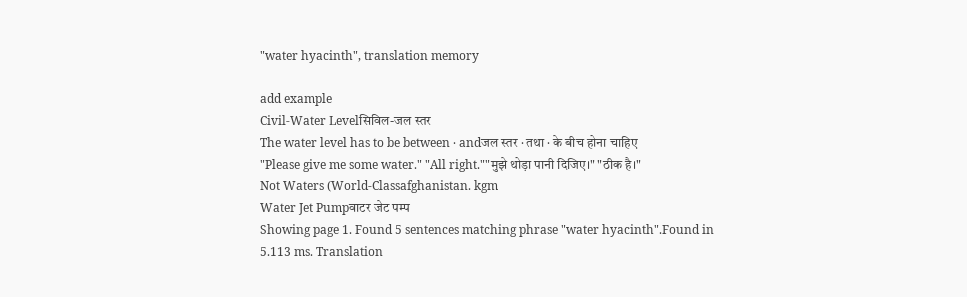"water hyacinth", translation memory

add example
Civil-Water Levelसिविल-जल स्तर
The water level has to be between ‧ andजल स्तर ‧ तथा ‧ के बीच होना चाहिए
"Please give me some water." "All right.""मुझे थोड़ा पानी दिजिए।" "ठीक है।"
Not Waters (World-Classafghanistan. kgm
Water Jet Pumpवाटर जेट पम्प
Showing page 1. Found 5 sentences matching phrase "water hyacinth".Found in 5.113 ms. Translation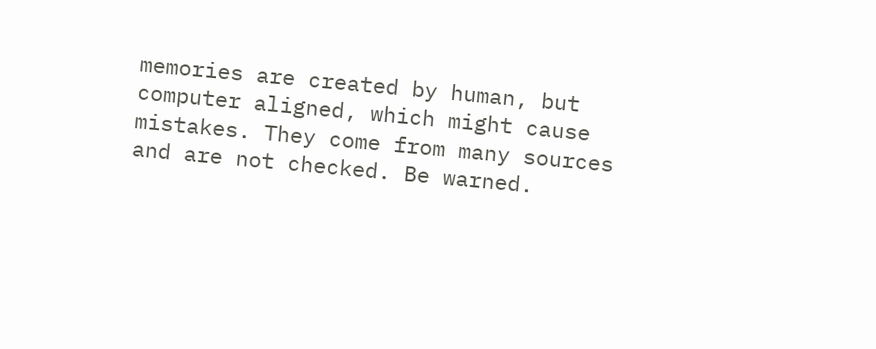memories are created by human, but computer aligned, which might cause mistakes. They come from many sources and are not checked. Be warned.